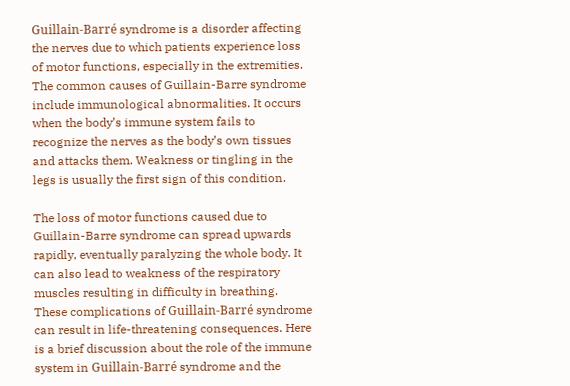Guillain-Barré syndrome is a disorder affecting the nerves due to which patients experience loss of motor functions, especially in the extremities. The common causes of Guillain-Barre syndrome include immunological abnormalities. It occurs when the body’s immune system fails to recognize the nerves as the body’s own tissues and attacks them. Weakness or tingling in the legs is usually the first sign of this condition.

The loss of motor functions caused due to Guillain-Barre syndrome can spread upwards rapidly, eventually paralyzing the whole body. It can also lead to weakness of the respiratory muscles resulting in difficulty in breathing. These complications of Guillain-Barré syndrome can result in life-threatening consequences. Here is a brief discussion about the role of the immune system in Guillain-Barré syndrome and the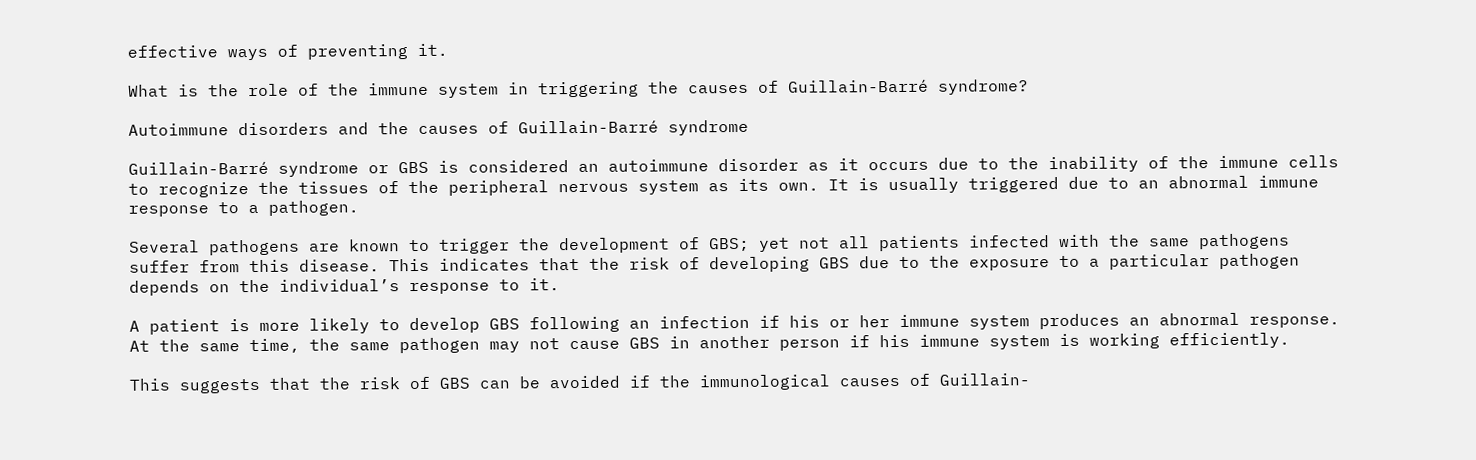effective ways of preventing it.

What is the role of the immune system in triggering the causes of Guillain-Barré syndrome?

Autoimmune disorders and the causes of Guillain-Barré syndrome

Guillain-Barré syndrome or GBS is considered an autoimmune disorder as it occurs due to the inability of the immune cells to recognize the tissues of the peripheral nervous system as its own. It is usually triggered due to an abnormal immune response to a pathogen.

Several pathogens are known to trigger the development of GBS; yet not all patients infected with the same pathogens suffer from this disease. This indicates that the risk of developing GBS due to the exposure to a particular pathogen depends on the individual’s response to it.

A patient is more likely to develop GBS following an infection if his or her immune system produces an abnormal response. At the same time, the same pathogen may not cause GBS in another person if his immune system is working efficiently.

This suggests that the risk of GBS can be avoided if the immunological causes of Guillain-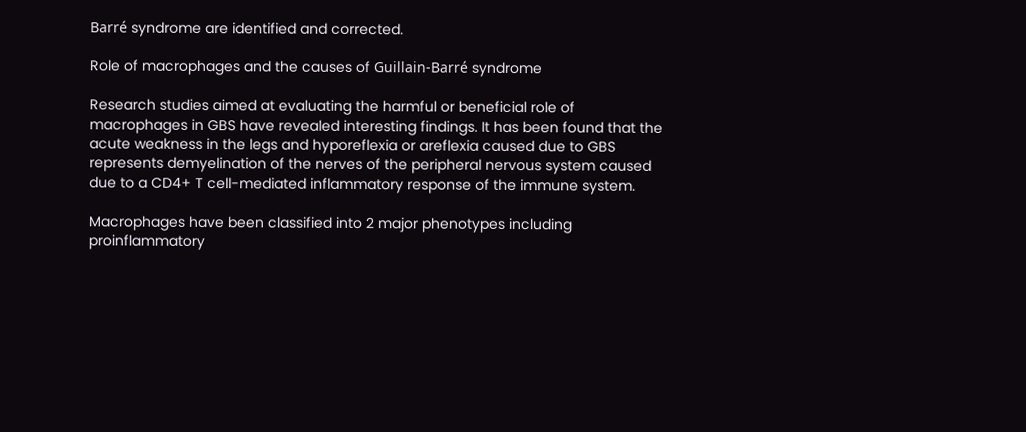Barré syndrome are identified and corrected.

Role of macrophages and the causes of Guillain-Barré syndrome

Research studies aimed at evaluating the harmful or beneficial role of macrophages in GBS have revealed interesting findings. It has been found that the acute weakness in the legs and hyporeflexia or areflexia caused due to GBS represents demyelination of the nerves of the peripheral nervous system caused due to a CD4+ T cell-mediated inflammatory response of the immune system.

Macrophages have been classified into 2 major phenotypes including proinflammatory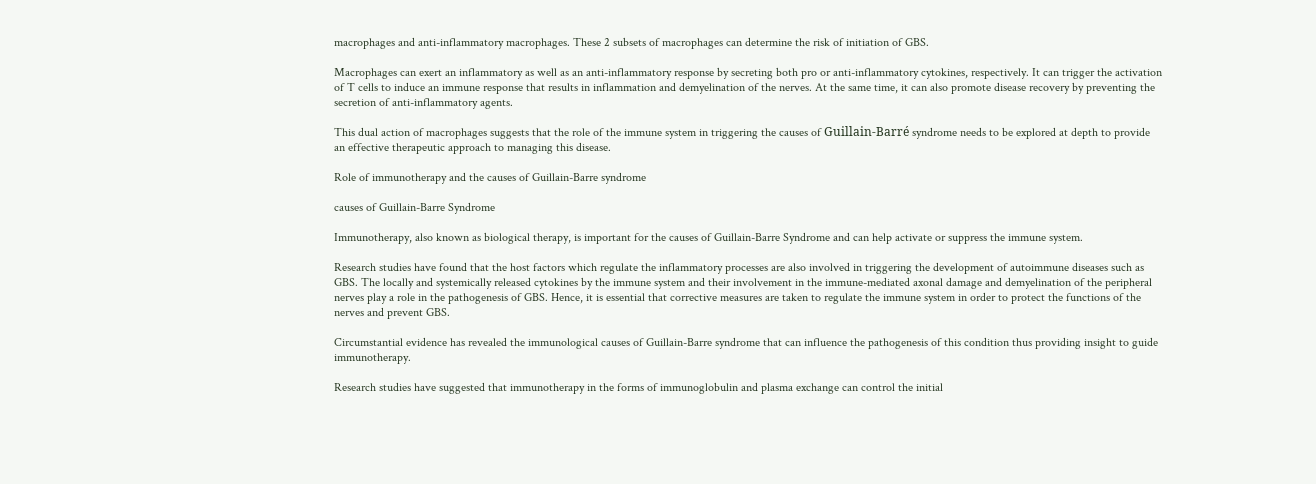macrophages and anti-inflammatory macrophages. These 2 subsets of macrophages can determine the risk of initiation of GBS.

Macrophages can exert an inflammatory as well as an anti-inflammatory response by secreting both pro or anti-inflammatory cytokines, respectively. It can trigger the activation of T cells to induce an immune response that results in inflammation and demyelination of the nerves. At the same time, it can also promote disease recovery by preventing the secretion of anti-inflammatory agents.

This dual action of macrophages suggests that the role of the immune system in triggering the causes of Guillain-Barré syndrome needs to be explored at depth to provide an effective therapeutic approach to managing this disease.

Role of immunotherapy and the causes of Guillain-Barre syndrome

causes of Guillain-Barre Syndrome

Immunotherapy, also known as biological therapy, is important for the causes of Guillain-Barre Syndrome and can help activate or suppress the immune system.

Research studies have found that the host factors which regulate the inflammatory processes are also involved in triggering the development of autoimmune diseases such as GBS. The locally and systemically released cytokines by the immune system and their involvement in the immune-mediated axonal damage and demyelination of the peripheral nerves play a role in the pathogenesis of GBS. Hence, it is essential that corrective measures are taken to regulate the immune system in order to protect the functions of the nerves and prevent GBS.

Circumstantial evidence has revealed the immunological causes of Guillain-Barre syndrome that can influence the pathogenesis of this condition thus providing insight to guide immunotherapy.

Research studies have suggested that immunotherapy in the forms of immunoglobulin and plasma exchange can control the initial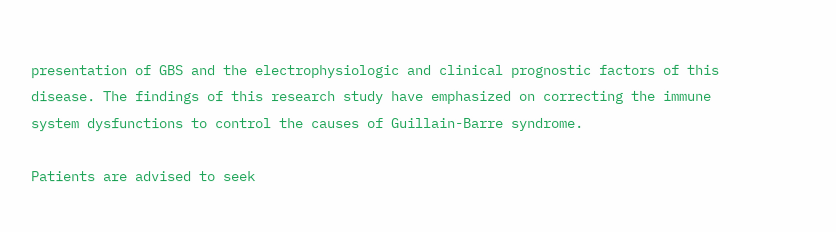presentation of GBS and the electrophysiologic and clinical prognostic factors of this disease. The findings of this research study have emphasized on correcting the immune system dysfunctions to control the causes of Guillain-Barre syndrome.

Patients are advised to seek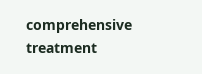comprehensive treatment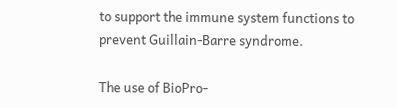to support the immune system functions to prevent Guillain-Barre syndrome.

The use of BioPro-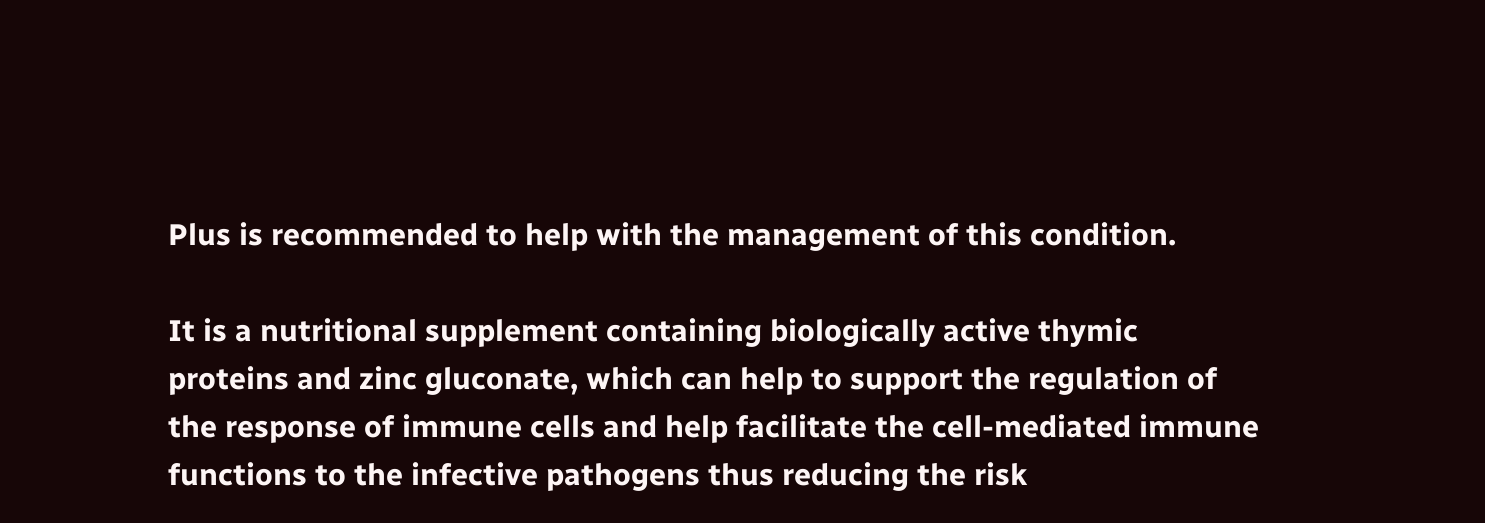Plus is recommended to help with the management of this condition.

It is a nutritional supplement containing biologically active thymic proteins and zinc gluconate, which can help to support the regulation of the response of immune cells and help facilitate the cell-mediated immune functions to the infective pathogens thus reducing the risk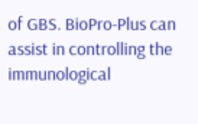of GBS. BioPro-Plus can assist in controlling the immunological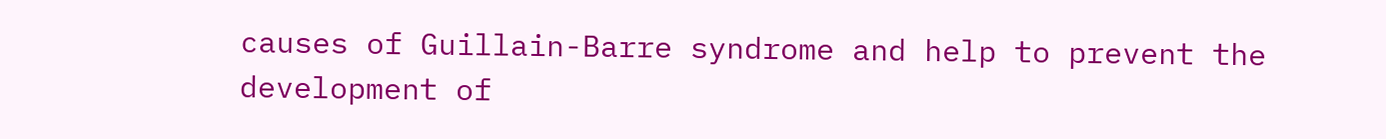causes of Guillain-Barre syndrome and help to prevent the development of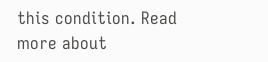this condition. Read more about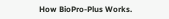How BioPro-Plus Works.